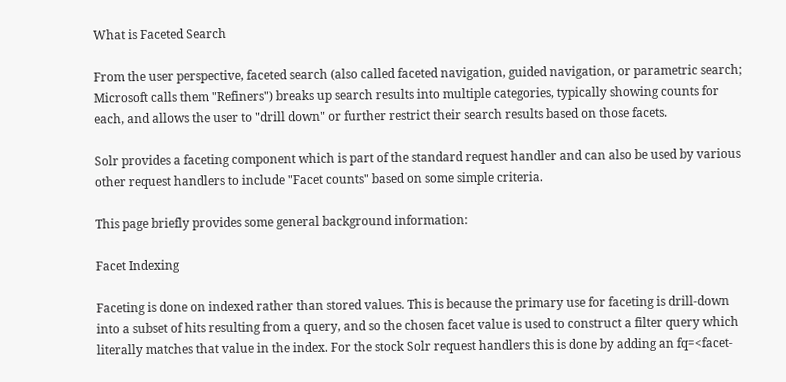What is Faceted Search

From the user perspective, faceted search (also called faceted navigation, guided navigation, or parametric search; Microsoft calls them "Refiners") breaks up search results into multiple categories, typically showing counts for each, and allows the user to "drill down" or further restrict their search results based on those facets.

Solr provides a faceting component which is part of the standard request handler and can also be used by various other request handlers to include "Facet counts" based on some simple criteria.

This page briefly provides some general background information:

Facet Indexing

Faceting is done on indexed rather than stored values. This is because the primary use for faceting is drill-down into a subset of hits resulting from a query, and so the chosen facet value is used to construct a filter query which literally matches that value in the index. For the stock Solr request handlers this is done by adding an fq=<facet-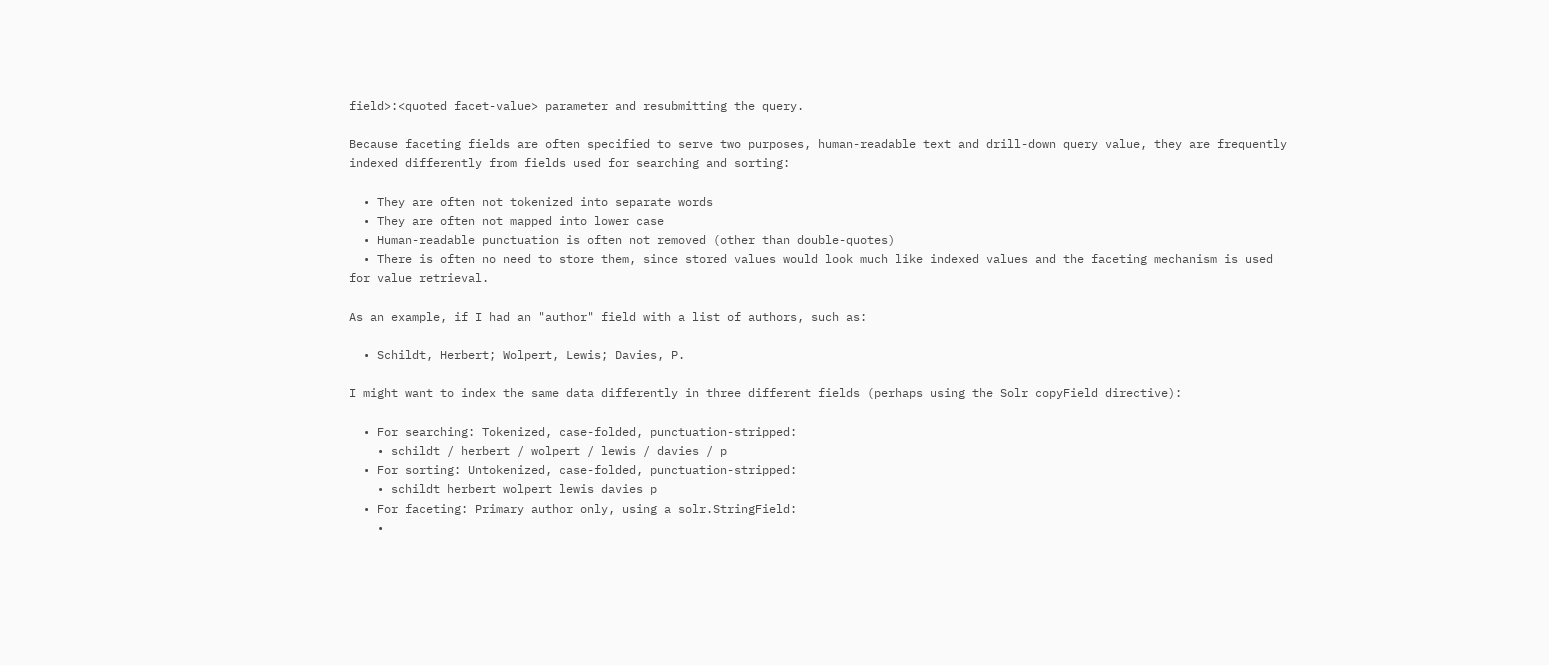field>:<quoted facet-value> parameter and resubmitting the query.

Because faceting fields are often specified to serve two purposes, human-readable text and drill-down query value, they are frequently indexed differently from fields used for searching and sorting:

  • They are often not tokenized into separate words
  • They are often not mapped into lower case
  • Human-readable punctuation is often not removed (other than double-quotes)
  • There is often no need to store them, since stored values would look much like indexed values and the faceting mechanism is used for value retrieval.

As an example, if I had an "author" field with a list of authors, such as:

  • Schildt, Herbert; Wolpert, Lewis; Davies, P.

I might want to index the same data differently in three different fields (perhaps using the Solr copyField directive):

  • For searching: Tokenized, case-folded, punctuation-stripped:
    • schildt / herbert / wolpert / lewis / davies / p
  • For sorting: Untokenized, case-folded, punctuation-stripped:
    • schildt herbert wolpert lewis davies p
  • For faceting: Primary author only, using a solr.StringField:
    •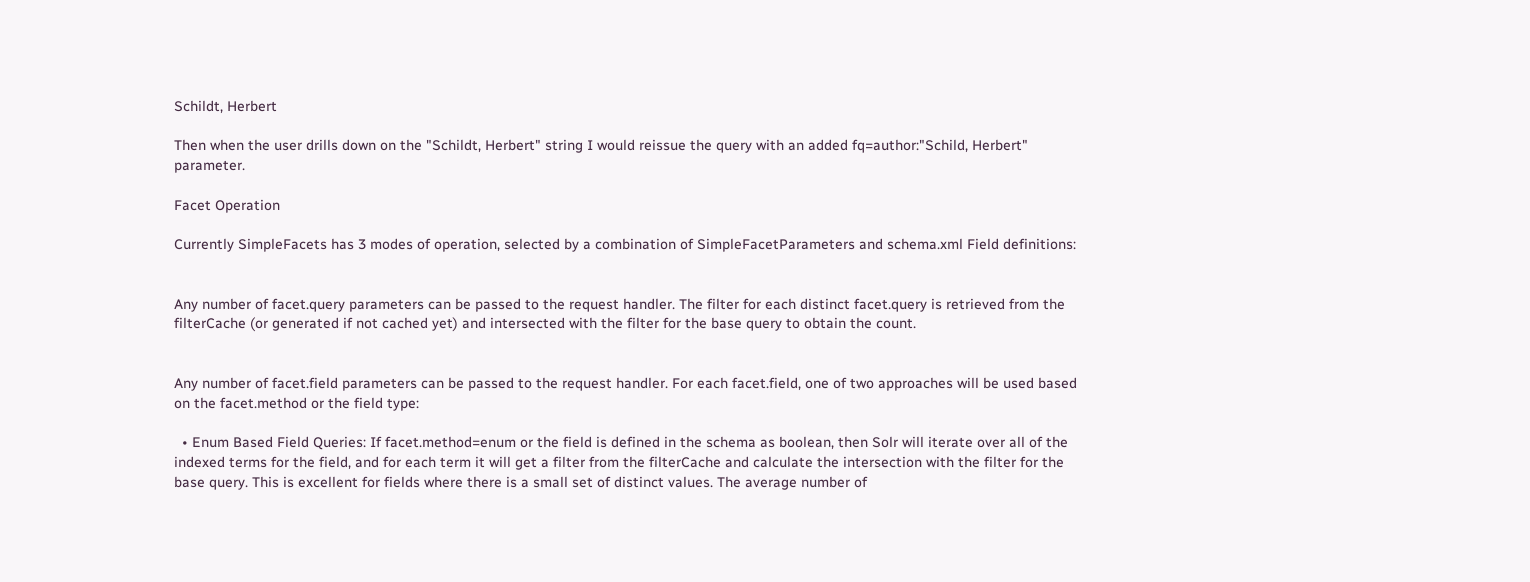Schildt, Herbert

Then when the user drills down on the "Schildt, Herbert" string I would reissue the query with an added fq=author:"Schild, Herbert" parameter.

Facet Operation

Currently SimpleFacets has 3 modes of operation, selected by a combination of SimpleFacetParameters and schema.xml Field definitions:


Any number of facet.query parameters can be passed to the request handler. The filter for each distinct facet.query is retrieved from the filterCache (or generated if not cached yet) and intersected with the filter for the base query to obtain the count.


Any number of facet.field parameters can be passed to the request handler. For each facet.field, one of two approaches will be used based on the facet.method or the field type:

  • Enum Based Field Queries: If facet.method=enum or the field is defined in the schema as boolean, then Solr will iterate over all of the indexed terms for the field, and for each term it will get a filter from the filterCache and calculate the intersection with the filter for the base query. This is excellent for fields where there is a small set of distinct values. The average number of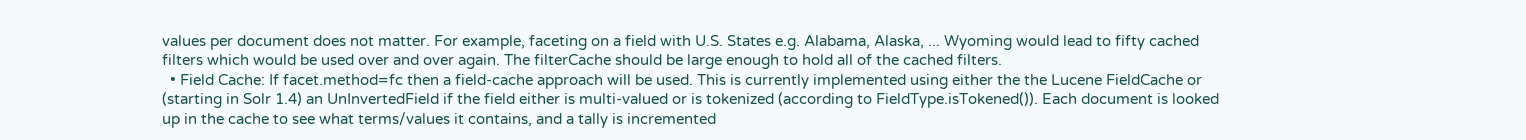values per document does not matter. For example, faceting on a field with U.S. States e.g. Alabama, Alaska, ... Wyoming would lead to fifty cached filters which would be used over and over again. The filterCache should be large enough to hold all of the cached filters.
  • Field Cache: If facet.method=fc then a field-cache approach will be used. This is currently implemented using either the the Lucene FieldCache or (starting in Solr 1.4) an UnInvertedField if the field either is multi-valued or is tokenized (according to FieldType.isTokened()). Each document is looked up in the cache to see what terms/values it contains, and a tally is incremented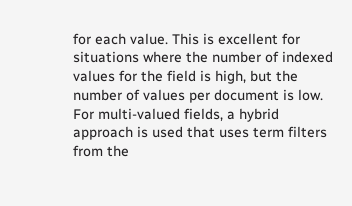for each value. This is excellent for situations where the number of indexed values for the field is high, but the number of values per document is low. For multi-valued fields, a hybrid approach is used that uses term filters from the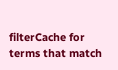filterCache for terms that match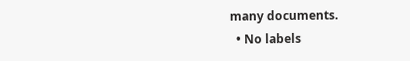many documents.
  • No labels